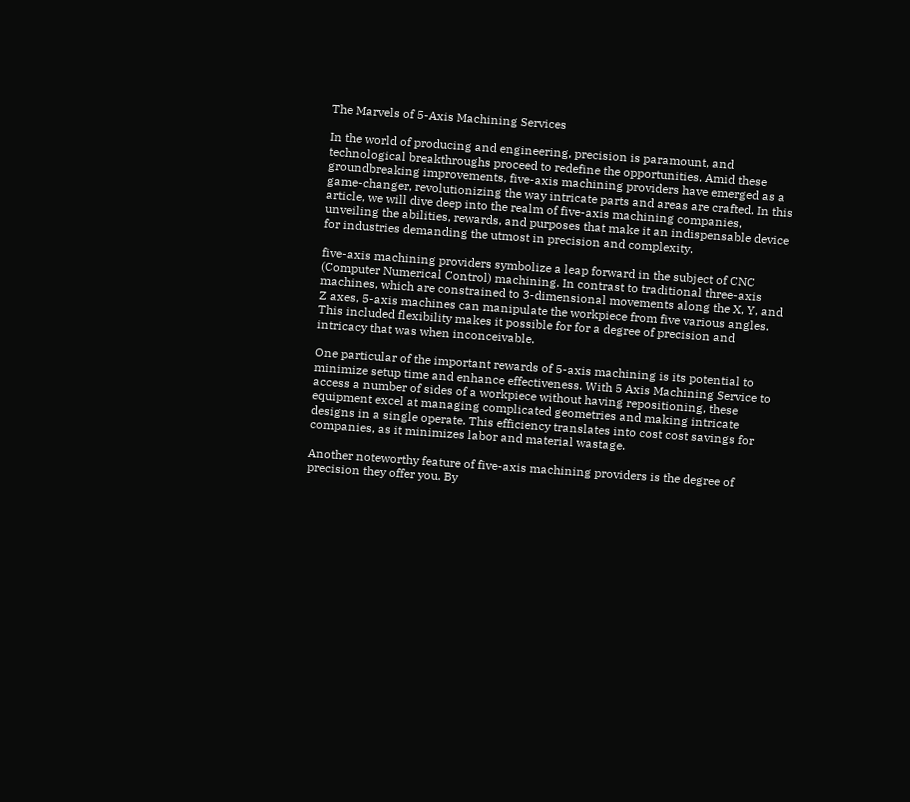The Marvels of 5-Axis Machining Services

In the world of producing and engineering, precision is paramount, and technological breakthroughs proceed to redefine the opportunities. Amid these groundbreaking improvements, five-axis machining providers have emerged as a game-changer, revolutionizing the way intricate parts and areas are crafted. In this article, we will dive deep into the realm of five-axis machining companies, unveiling the abilities, rewards, and purposes that make it an indispensable device for industries demanding the utmost in precision and complexity.

five-axis machining providers symbolize a leap forward in the subject of CNC (Computer Numerical Control) machining. In contrast to traditional three-axis machines, which are constrained to 3-dimensional movements along the X, Y, and Z axes, 5-axis machines can manipulate the workpiece from five various angles. This included flexibility makes it possible for for a degree of precision and intricacy that was when inconceivable.

One particular of the important rewards of 5-axis machining is its potential to minimize setup time and enhance effectiveness. With 5 Axis Machining Service to access a number of sides of a workpiece without having repositioning, these equipment excel at managing complicated geometries and making intricate designs in a single operate. This efficiency translates into cost cost savings for companies, as it minimizes labor and material wastage.

Another noteworthy feature of five-axis machining providers is the degree of precision they offer you. By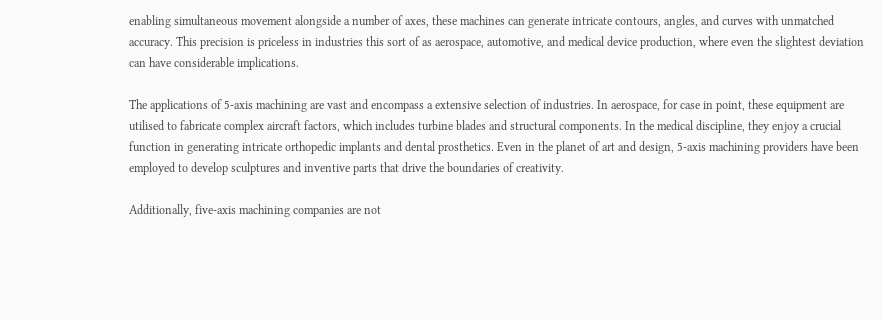enabling simultaneous movement alongside a number of axes, these machines can generate intricate contours, angles, and curves with unmatched accuracy. This precision is priceless in industries this sort of as aerospace, automotive, and medical device production, where even the slightest deviation can have considerable implications.

The applications of 5-axis machining are vast and encompass a extensive selection of industries. In aerospace, for case in point, these equipment are utilised to fabricate complex aircraft factors, which includes turbine blades and structural components. In the medical discipline, they enjoy a crucial function in generating intricate orthopedic implants and dental prosthetics. Even in the planet of art and design, 5-axis machining providers have been employed to develop sculptures and inventive parts that drive the boundaries of creativity.

Additionally, five-axis machining companies are not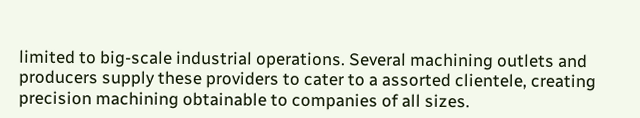limited to big-scale industrial operations. Several machining outlets and producers supply these providers to cater to a assorted clientele, creating precision machining obtainable to companies of all sizes.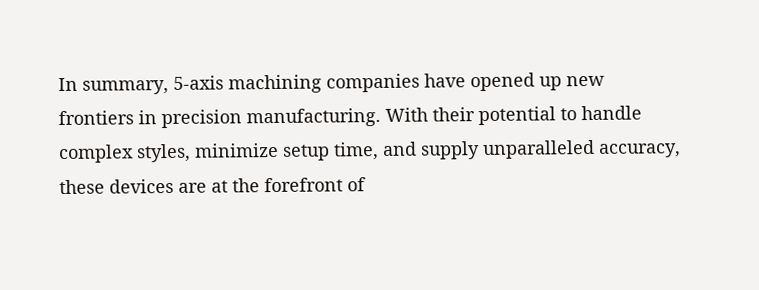In summary, 5-axis machining companies have opened up new frontiers in precision manufacturing. With their potential to handle complex styles, minimize setup time, and supply unparalleled accuracy, these devices are at the forefront of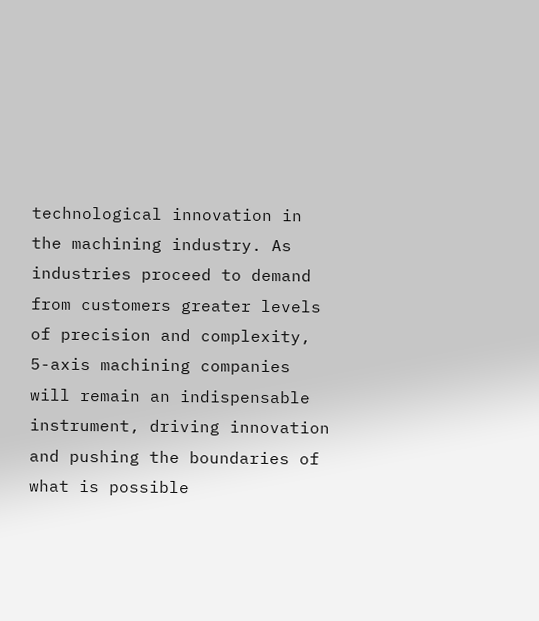technological innovation in the machining industry. As industries proceed to demand from customers greater levels of precision and complexity, 5-axis machining companies will remain an indispensable instrument, driving innovation and pushing the boundaries of what is possible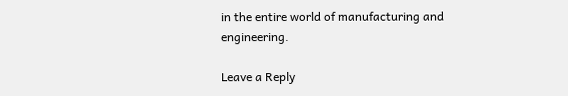in the entire world of manufacturing and engineering.

Leave a Reply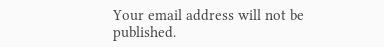Your email address will not be published.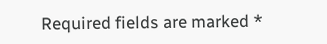Required fields are marked *